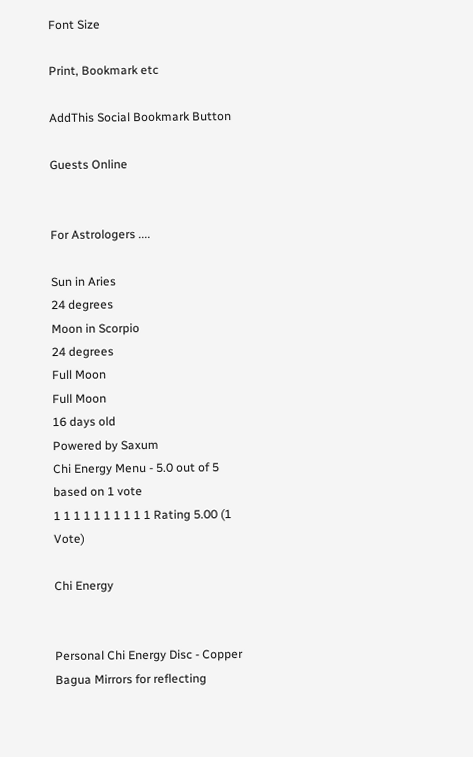Font Size

Print, Bookmark etc

AddThis Social Bookmark Button

Guests Online


For Astrologers ....

Sun in Aries
24 degrees
Moon in Scorpio
24 degrees
Full Moon
Full Moon
16 days old
Powered by Saxum
Chi Energy Menu - 5.0 out of 5 based on 1 vote
1 1 1 1 1 1 1 1 1 1 Rating 5.00 (1 Vote)

Chi Energy


Personal Chi Energy Disc - Copper
Bagua Mirrors for reflecting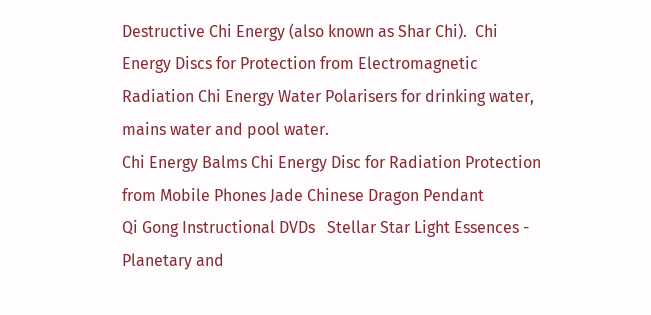Destructive Chi Energy (also known as Shar Chi).  Chi Energy Discs for Protection from Electromagnetic Radiation Chi Energy Water Polarisers for drinking water, mains water and pool water.
Chi Energy Balms Chi Energy Disc for Radiation Protection from Mobile Phones Jade Chinese Dragon Pendant
Qi Gong Instructional DVDs   Stellar Star Light Essences - Planetary and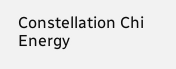Constellation Chi Energy